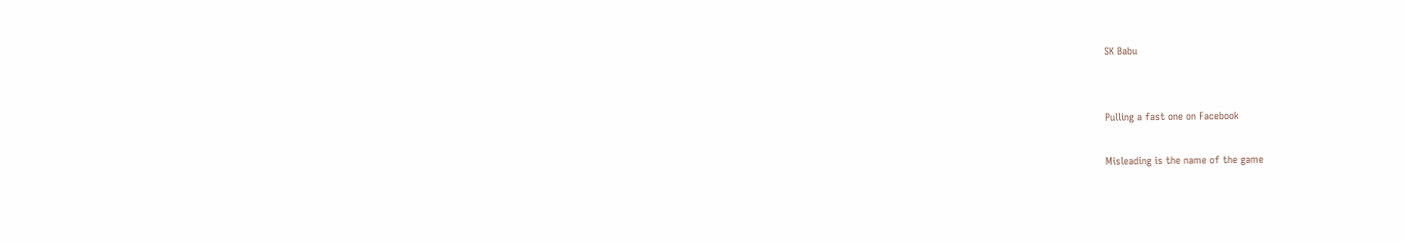SK Babu


Pulling a fast one on Facebook

Misleading is the name of the game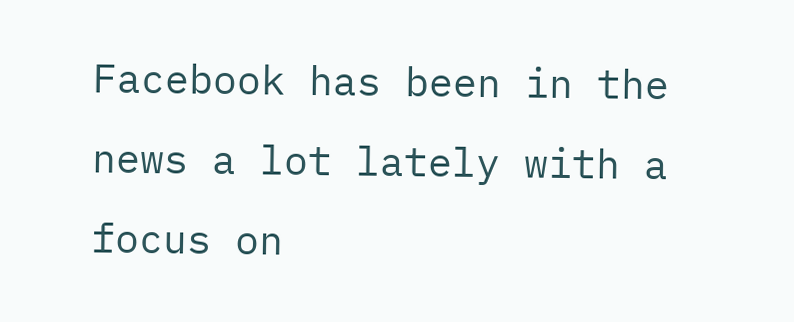Facebook has been in the news a lot lately with a focus on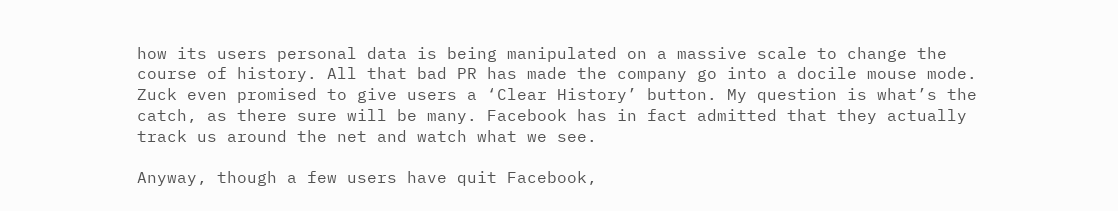how its users personal data is being manipulated on a massive scale to change the course of history. All that bad PR has made the company go into a docile mouse mode. Zuck even promised to give users a ‘Clear History’ button. My question is what’s the catch, as there sure will be many. Facebook has in fact admitted that they actually track us around the net and watch what we see.

Anyway, though a few users have quit Facebook,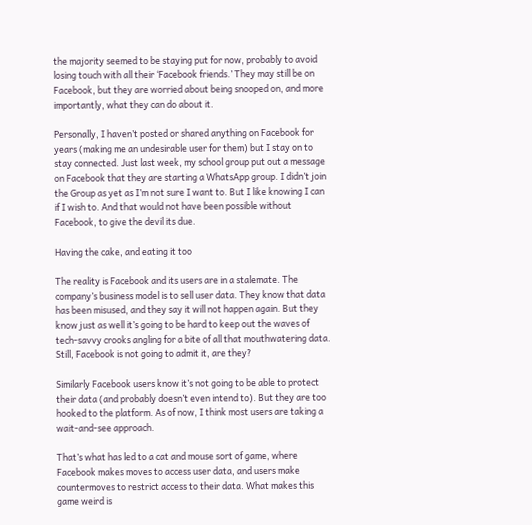the majority seemed to be staying put for now, probably to avoid losing touch with all their ‘Facebook friends.’ They may still be on Facebook, but they are worried about being snooped on, and more importantly, what they can do about it.

Personally, I haven’t posted or shared anything on Facebook for years (making me an undesirable user for them) but I stay on to stay connected. Just last week, my school group put out a message on Facebook that they are starting a WhatsApp group. I didn’t join the Group as yet as I’m not sure I want to. But I like knowing I can if I wish to. And that would not have been possible without Facebook, to give the devil its due.

Having the cake, and eating it too

The reality is Facebook and its users are in a stalemate. The company’s business model is to sell user data. They know that data has been misused, and they say it will not happen again. But they know just as well it’s going to be hard to keep out the waves of tech-savvy crooks angling for a bite of all that mouthwatering data. Still, Facebook is not going to admit it, are they?

Similarly Facebook users know it’s not going to be able to protect their data (and probably doesn’t even intend to). But they are too hooked to the platform. As of now, I think most users are taking a wait-and-see approach.

That’s what has led to a cat and mouse sort of game, where Facebook makes moves to access user data, and users make countermoves to restrict access to their data. What makes this game weird is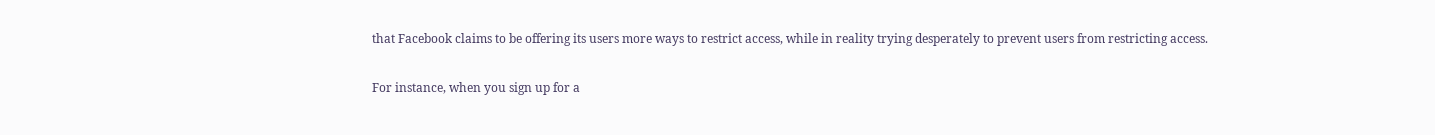that Facebook claims to be offering its users more ways to restrict access, while in reality trying desperately to prevent users from restricting access.

For instance, when you sign up for a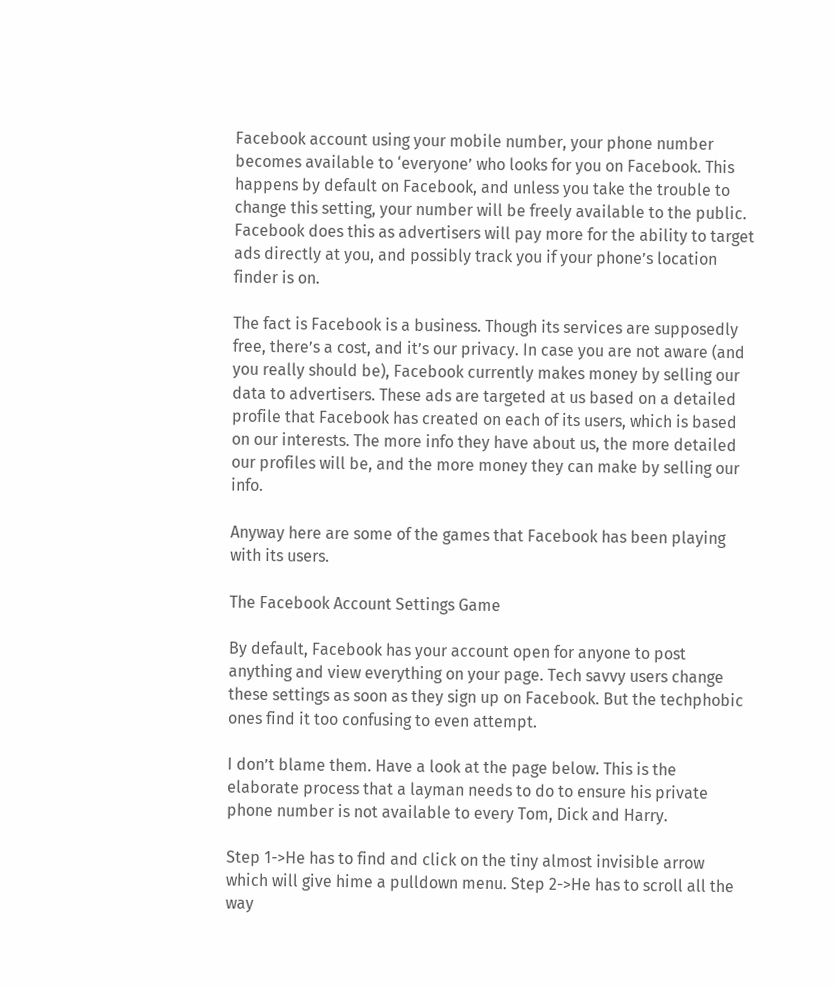Facebook account using your mobile number, your phone number becomes available to ‘everyone’ who looks for you on Facebook. This happens by default on Facebook, and unless you take the trouble to change this setting, your number will be freely available to the public. Facebook does this as advertisers will pay more for the ability to target ads directly at you, and possibly track you if your phone’s location finder is on.

The fact is Facebook is a business. Though its services are supposedly free, there’s a cost, and it’s our privacy. In case you are not aware (and you really should be), Facebook currently makes money by selling our data to advertisers. These ads are targeted at us based on a detailed profile that Facebook has created on each of its users, which is based on our interests. The more info they have about us, the more detailed our profiles will be, and the more money they can make by selling our info.

Anyway here are some of the games that Facebook has been playing with its users.

The Facebook Account Settings Game

By default, Facebook has your account open for anyone to post anything and view everything on your page. Tech savvy users change these settings as soon as they sign up on Facebook. But the techphobic ones find it too confusing to even attempt.

I don’t blame them. Have a look at the page below. This is the elaborate process that a layman needs to do to ensure his private phone number is not available to every Tom, Dick and Harry.

Step 1->He has to find and click on the tiny almost invisible arrow which will give hime a pulldown menu. Step 2->He has to scroll all the way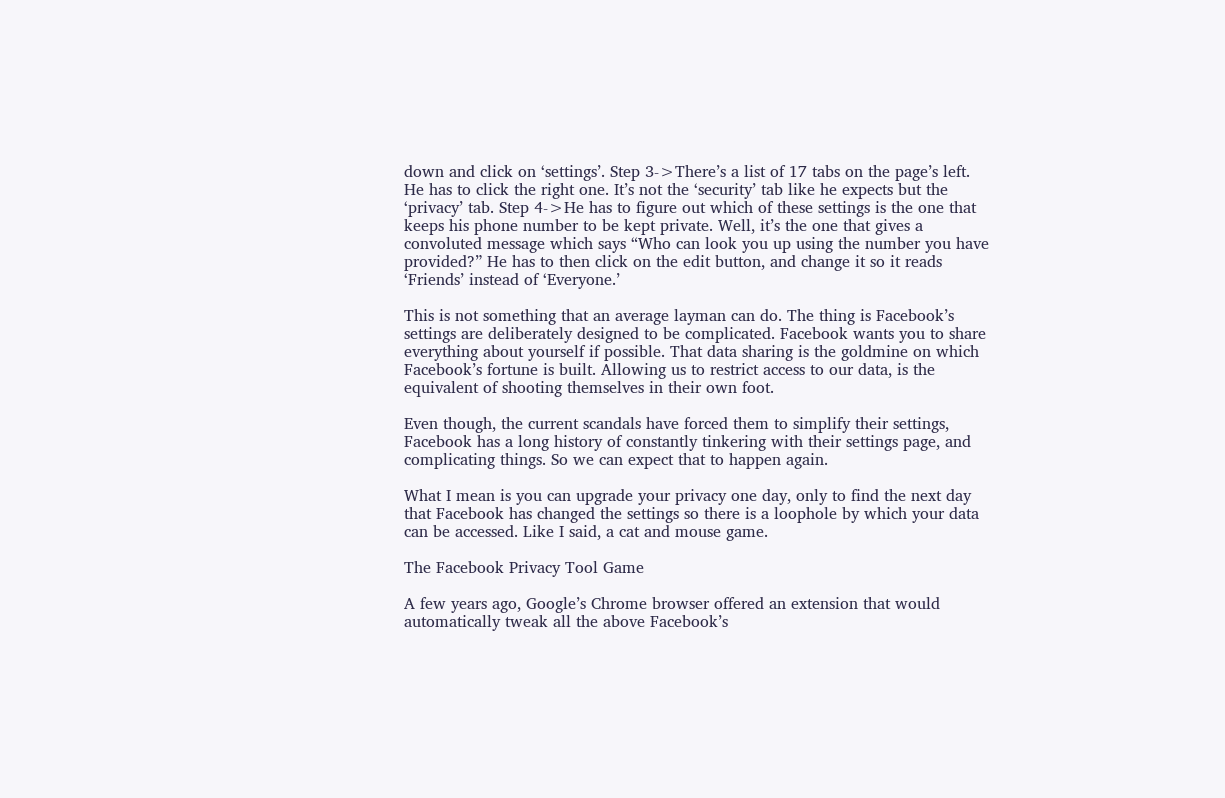down and click on ‘settings’. Step 3->There’s a list of 17 tabs on the page’s left. He has to click the right one. It’s not the ‘security’ tab like he expects but the ‘privacy’ tab. Step 4->He has to figure out which of these settings is the one that keeps his phone number to be kept private. Well, it’s the one that gives a convoluted message which says “Who can look you up using the number you have provided?” He has to then click on the edit button, and change it so it reads ‘Friends’ instead of ‘Everyone.’

This is not something that an average layman can do. The thing is Facebook’s settings are deliberately designed to be complicated. Facebook wants you to share everything about yourself if possible. That data sharing is the goldmine on which Facebook’s fortune is built. Allowing us to restrict access to our data, is the equivalent of shooting themselves in their own foot.

Even though, the current scandals have forced them to simplify their settings, Facebook has a long history of constantly tinkering with their settings page, and complicating things. So we can expect that to happen again.

What I mean is you can upgrade your privacy one day, only to find the next day that Facebook has changed the settings so there is a loophole by which your data can be accessed. Like I said, a cat and mouse game.

The Facebook Privacy Tool Game

A few years ago, Google’s Chrome browser offered an extension that would automatically tweak all the above Facebook’s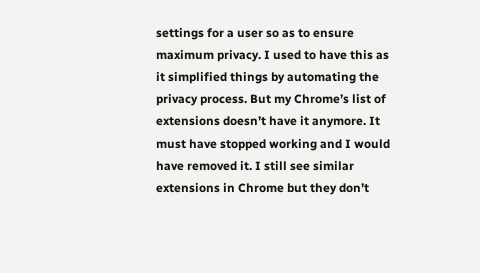settings for a user so as to ensure maximum privacy. I used to have this as it simplified things by automating the privacy process. But my Chrome’s list of extensions doesn’t have it anymore. It must have stopped working and I would have removed it. I still see similar extensions in Chrome but they don’t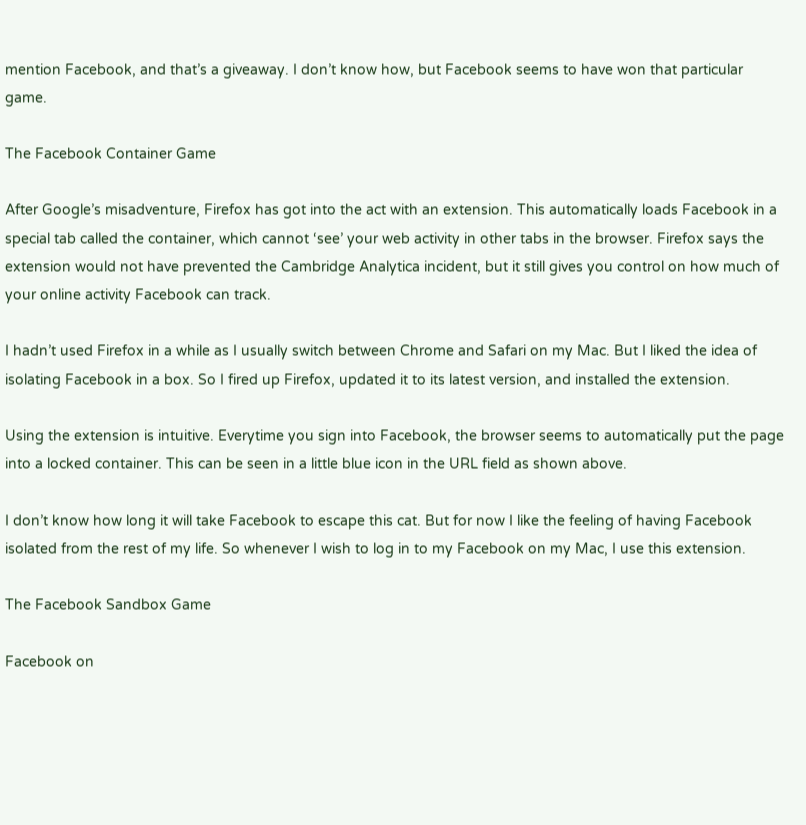mention Facebook, and that’s a giveaway. I don’t know how, but Facebook seems to have won that particular game.

The Facebook Container Game

After Google’s misadventure, Firefox has got into the act with an extension. This automatically loads Facebook in a special tab called the container, which cannot ‘see’ your web activity in other tabs in the browser. Firefox says the extension would not have prevented the Cambridge Analytica incident, but it still gives you control on how much of your online activity Facebook can track.

I hadn’t used Firefox in a while as I usually switch between Chrome and Safari on my Mac. But I liked the idea of isolating Facebook in a box. So I fired up Firefox, updated it to its latest version, and installed the extension.

Using the extension is intuitive. Everytime you sign into Facebook, the browser seems to automatically put the page into a locked container. This can be seen in a little blue icon in the URL field as shown above.

I don’t know how long it will take Facebook to escape this cat. But for now I like the feeling of having Facebook isolated from the rest of my life. So whenever I wish to log in to my Facebook on my Mac, I use this extension.

The Facebook Sandbox Game

Facebook on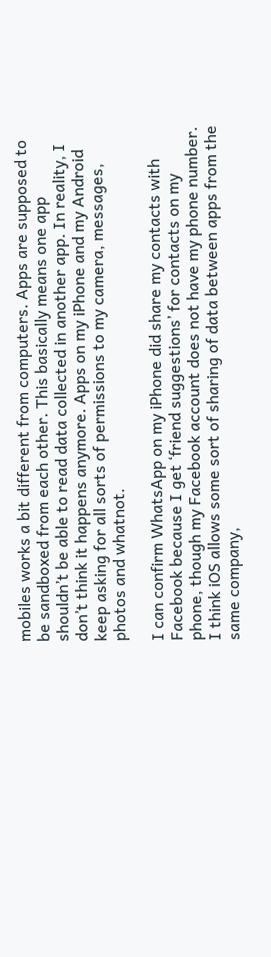mobiles works a bit different from computers. Apps are supposed to be sandboxed from each other. This basically means one app shouldn’t be able to read data collected in another app. In reality, I don’t think it happens anymore. Apps on my iPhone and my Android keep asking for all sorts of permissions to my camera, messages, photos and whatnot.

I can confirm WhatsApp on my iPhone did share my contacts with Facebook because I get ‘friend suggestions’ for contacts on my phone, though my Facebook account does not have my phone number. I think iOS allows some sort of sharing of data between apps from the same company,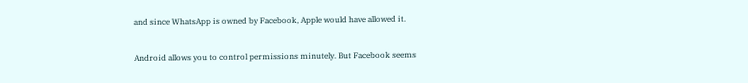and since WhatsApp is owned by Facebook, Apple would have allowed it.

Android allows you to control permissions minutely. But Facebook seems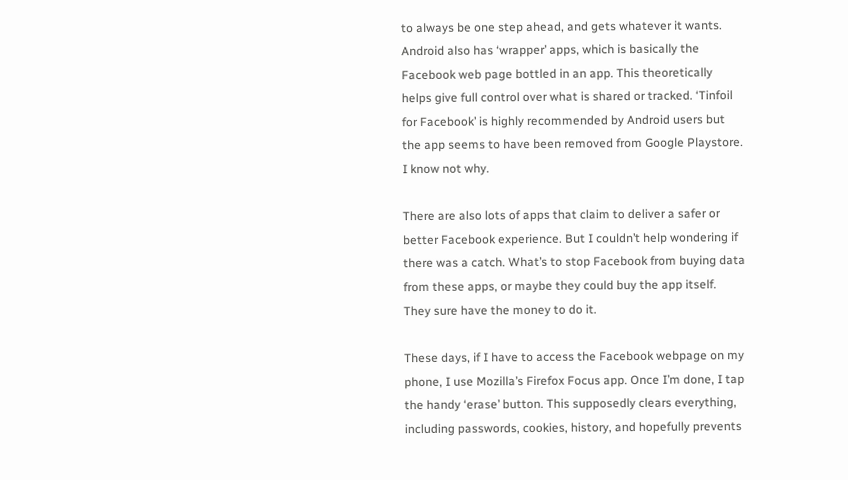to always be one step ahead, and gets whatever it wants. Android also has ‘wrapper’ apps, which is basically the Facebook web page bottled in an app. This theoretically helps give full control over what is shared or tracked. ‘Tinfoil for Facebook’ is highly recommended by Android users but the app seems to have been removed from Google Playstore. I know not why.

There are also lots of apps that claim to deliver a safer or better Facebook experience. But I couldn’t help wondering if there was a catch. What’s to stop Facebook from buying data from these apps, or maybe they could buy the app itself. They sure have the money to do it.

These days, if I have to access the Facebook webpage on my phone, I use Mozilla’s Firefox Focus app. Once I’m done, I tap the handy ‘erase’ button. This supposedly clears everything, including passwords, cookies, history, and hopefully prevents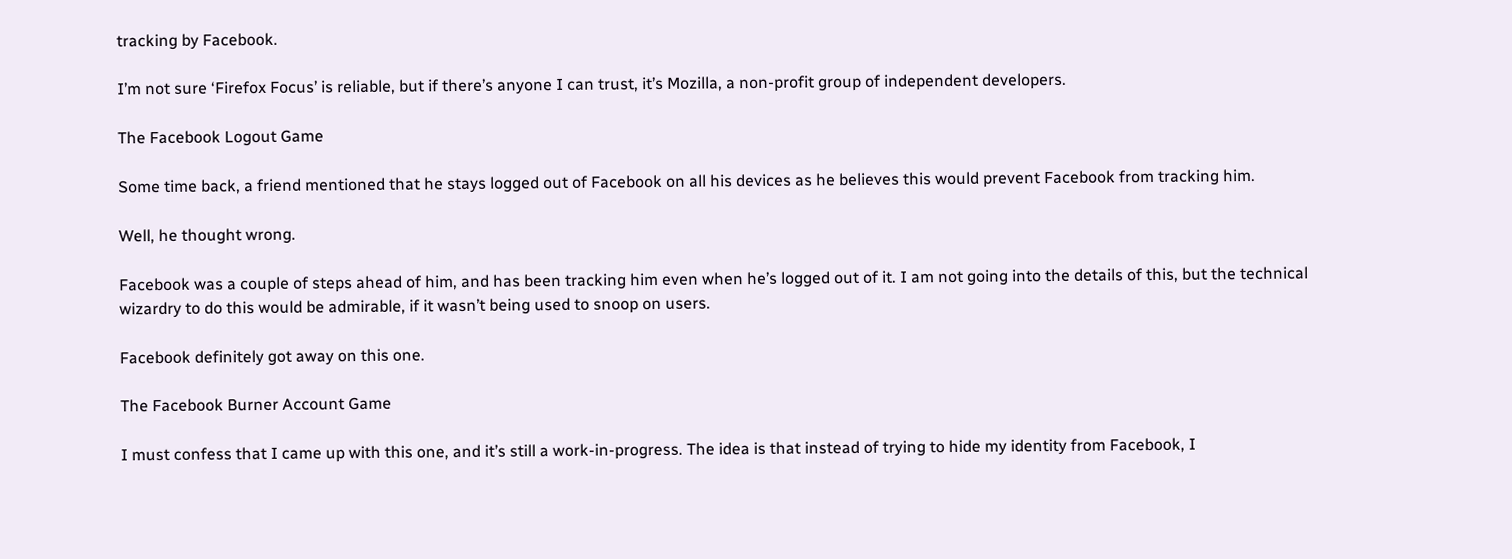tracking by Facebook.

I’m not sure ‘Firefox Focus’ is reliable, but if there’s anyone I can trust, it’s Mozilla, a non-profit group of independent developers.

The Facebook Logout Game

Some time back, a friend mentioned that he stays logged out of Facebook on all his devices as he believes this would prevent Facebook from tracking him.

Well, he thought wrong.

Facebook was a couple of steps ahead of him, and has been tracking him even when he’s logged out of it. I am not going into the details of this, but the technical wizardry to do this would be admirable, if it wasn’t being used to snoop on users.

Facebook definitely got away on this one.

The Facebook Burner Account Game

I must confess that I came up with this one, and it’s still a work-in-progress. The idea is that instead of trying to hide my identity from Facebook, I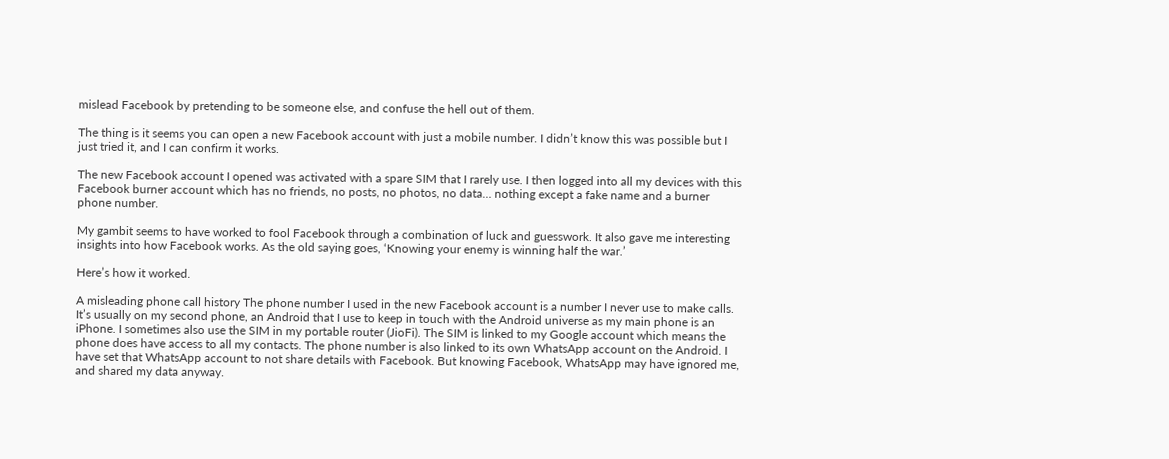mislead Facebook by pretending to be someone else, and confuse the hell out of them.

The thing is it seems you can open a new Facebook account with just a mobile number. I didn’t know this was possible but I just tried it, and I can confirm it works.

The new Facebook account I opened was activated with a spare SIM that I rarely use. I then logged into all my devices with this Facebook burner account which has no friends, no posts, no photos, no data… nothing except a fake name and a burner phone number.

My gambit seems to have worked to fool Facebook through a combination of luck and guesswork. It also gave me interesting insights into how Facebook works. As the old saying goes, ‘Knowing your enemy is winning half the war.’

Here’s how it worked.

A misleading phone call history The phone number I used in the new Facebook account is a number I never use to make calls. It’s usually on my second phone, an Android that I use to keep in touch with the Android universe as my main phone is an iPhone. I sometimes also use the SIM in my portable router (JioFi). The SIM is linked to my Google account which means the phone does have access to all my contacts. The phone number is also linked to its own WhatsApp account on the Android. I have set that WhatsApp account to not share details with Facebook. But knowing Facebook, WhatsApp may have ignored me, and shared my data anyway.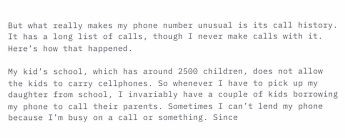But what really makes my phone number unusual is its call history. It has a long list of calls, though I never make calls with it. Here’s how that happened.

My kid’s school, which has around 2500 children, does not allow the kids to carry cellphones. So whenever I have to pick up my daughter from school, I invariably have a couple of kids borrowing my phone to call their parents. Sometimes I can’t lend my phone because I’m busy on a call or something. Since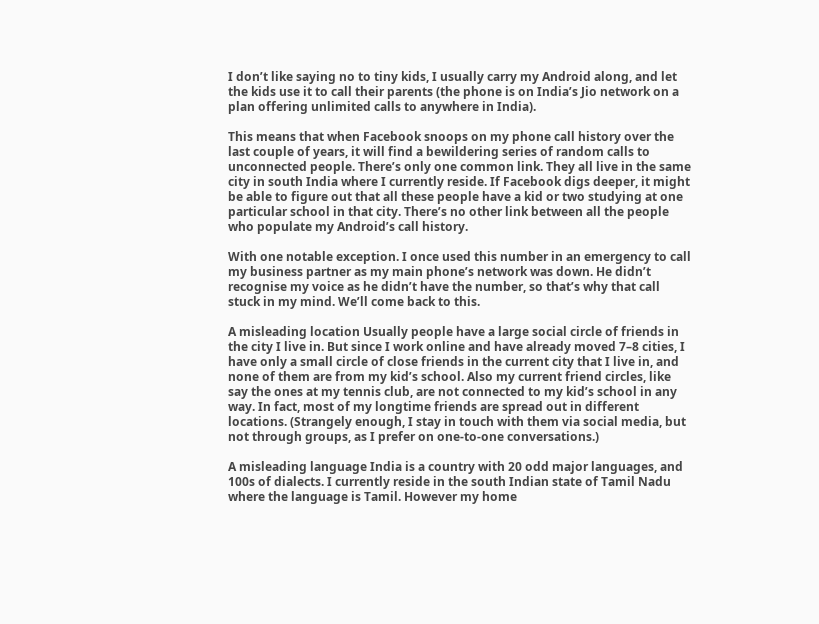I don’t like saying no to tiny kids, I usually carry my Android along, and let the kids use it to call their parents (the phone is on India’s Jio network on a plan offering unlimited calls to anywhere in India).

This means that when Facebook snoops on my phone call history over the last couple of years, it will find a bewildering series of random calls to unconnected people. There’s only one common link. They all live in the same city in south India where I currently reside. If Facebook digs deeper, it might be able to figure out that all these people have a kid or two studying at one particular school in that city. There’s no other link between all the people who populate my Android’s call history.

With one notable exception. I once used this number in an emergency to call my business partner as my main phone’s network was down. He didn’t recognise my voice as he didn’t have the number, so that’s why that call stuck in my mind. We’ll come back to this.

A misleading location Usually people have a large social circle of friends in the city I live in. But since I work online and have already moved 7–8 cities, I have only a small circle of close friends in the current city that I live in, and none of them are from my kid’s school. Also my current friend circles, like say the ones at my tennis club, are not connected to my kid’s school in any way. In fact, most of my longtime friends are spread out in different locations. (Strangely enough, I stay in touch with them via social media, but not through groups, as I prefer on one-to-one conversations.)

A misleading language India is a country with 20 odd major languages, and 100s of dialects. I currently reside in the south Indian state of Tamil Nadu where the language is Tamil. However my home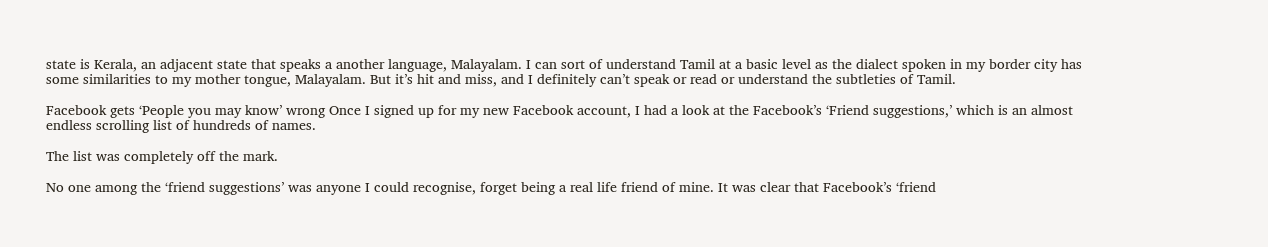state is Kerala, an adjacent state that speaks a another language, Malayalam. I can sort of understand Tamil at a basic level as the dialect spoken in my border city has some similarities to my mother tongue, Malayalam. But it’s hit and miss, and I definitely can’t speak or read or understand the subtleties of Tamil.

Facebook gets ‘People you may know’ wrong Once I signed up for my new Facebook account, I had a look at the Facebook’s ‘Friend suggestions,’ which is an almost endless scrolling list of hundreds of names.

The list was completely off the mark.

No one among the ‘friend suggestions’ was anyone I could recognise, forget being a real life friend of mine. It was clear that Facebook’s ‘friend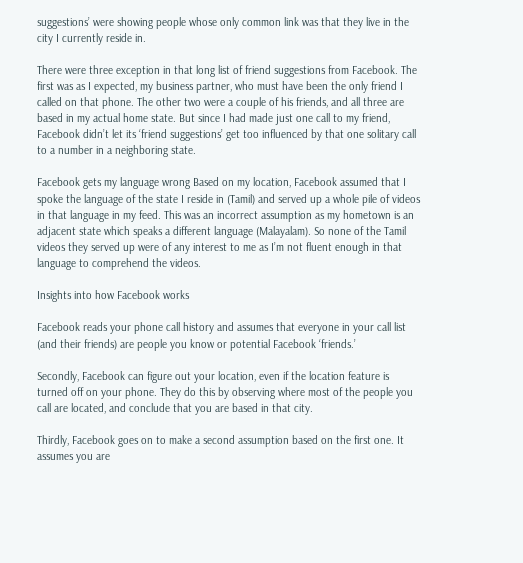suggestions’ were showing people whose only common link was that they live in the city I currently reside in.

There were three exception in that long list of friend suggestions from Facebook. The first was as I expected, my business partner, who must have been the only friend I called on that phone. The other two were a couple of his friends, and all three are based in my actual home state. But since I had made just one call to my friend, Facebook didn’t let its ‘friend suggestions’ get too influenced by that one solitary call to a number in a neighboring state.

Facebook gets my language wrong Based on my location, Facebook assumed that I spoke the language of the state I reside in (Tamil) and served up a whole pile of videos in that language in my feed. This was an incorrect assumption as my hometown is an adjacent state which speaks a different language (Malayalam). So none of the Tamil videos they served up were of any interest to me as I’m not fluent enough in that language to comprehend the videos.

Insights into how Facebook works

Facebook reads your phone call history and assumes that everyone in your call list (and their friends) are people you know or potential Facebook ‘friends.’

Secondly, Facebook can figure out your location, even if the location feature is turned off on your phone. They do this by observing where most of the people you call are located, and conclude that you are based in that city.

Thirdly, Facebook goes on to make a second assumption based on the first one. It assumes you are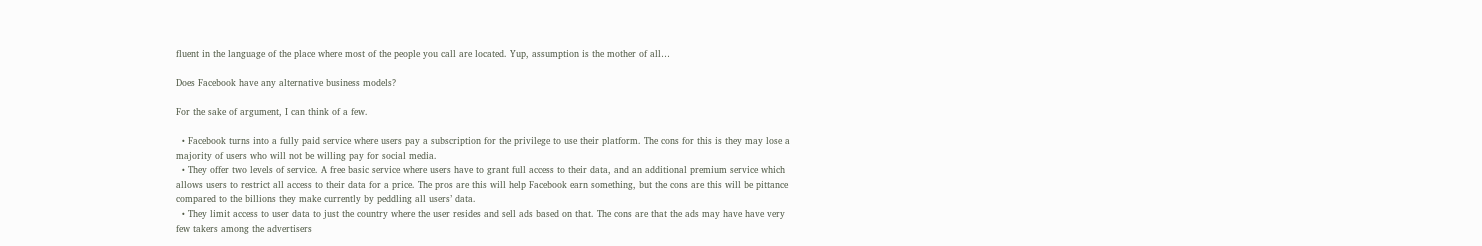fluent in the language of the place where most of the people you call are located. Yup, assumption is the mother of all…

Does Facebook have any alternative business models?

For the sake of argument, I can think of a few.

  • Facebook turns into a fully paid service where users pay a subscription for the privilege to use their platform. The cons for this is they may lose a majority of users who will not be willing pay for social media.
  • They offer two levels of service. A free basic service where users have to grant full access to their data, and an additional premium service which allows users to restrict all access to their data for a price. The pros are this will help Facebook earn something, but the cons are this will be pittance compared to the billions they make currently by peddling all users’ data.
  • They limit access to user data to just the country where the user resides and sell ads based on that. The cons are that the ads may have have very few takers among the advertisers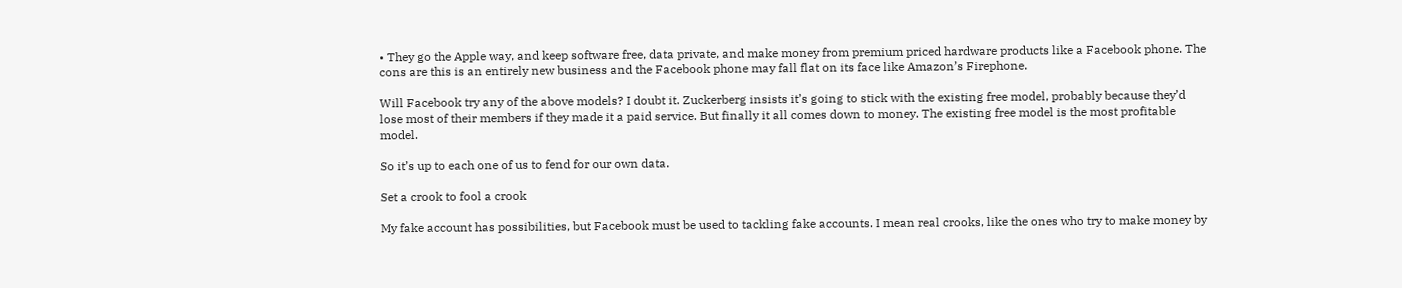• They go the Apple way, and keep software free, data private, and make money from premium priced hardware products like a Facebook phone. The cons are this is an entirely new business and the Facebook phone may fall flat on its face like Amazon’s Firephone.

Will Facebook try any of the above models? I doubt it. Zuckerberg insists it’s going to stick with the existing free model, probably because they’d lose most of their members if they made it a paid service. But finally it all comes down to money. The existing free model is the most profitable model.

So it’s up to each one of us to fend for our own data.

Set a crook to fool a crook

My fake account has possibilities, but Facebook must be used to tackling fake accounts. I mean real crooks, like the ones who try to make money by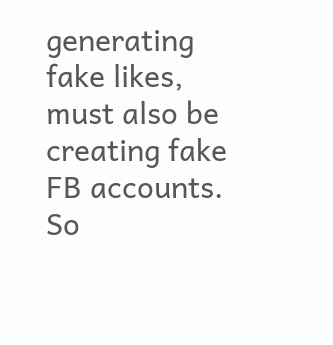generating fake likes, must also be creating fake FB accounts. So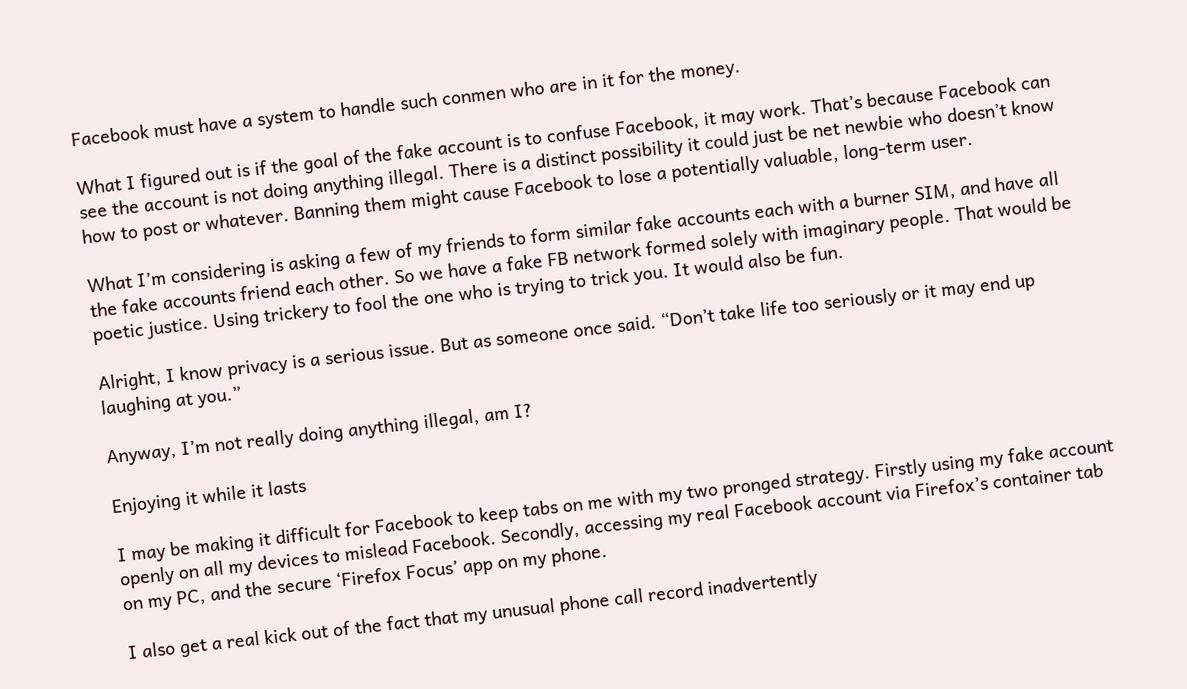Facebook must have a system to handle such conmen who are in it for the money.

What I figured out is if the goal of the fake account is to confuse Facebook, it may work. That’s because Facebook can see the account is not doing anything illegal. There is a distinct possibility it could just be net newbie who doesn’t know how to post or whatever. Banning them might cause Facebook to lose a potentially valuable, long-term user.

What I’m considering is asking a few of my friends to form similar fake accounts each with a burner SIM, and have all the fake accounts friend each other. So we have a fake FB network formed solely with imaginary people. That would be poetic justice. Using trickery to fool the one who is trying to trick you. It would also be fun.

Alright, I know privacy is a serious issue. But as someone once said. “Don’t take life too seriously or it may end up laughing at you.”

Anyway, I’m not really doing anything illegal, am I?

Enjoying it while it lasts

I may be making it difficult for Facebook to keep tabs on me with my two pronged strategy. Firstly using my fake account openly on all my devices to mislead Facebook. Secondly, accessing my real Facebook account via Firefox’s container tab on my PC, and the secure ‘Firefox Focus’ app on my phone.

I also get a real kick out of the fact that my unusual phone call record inadvertently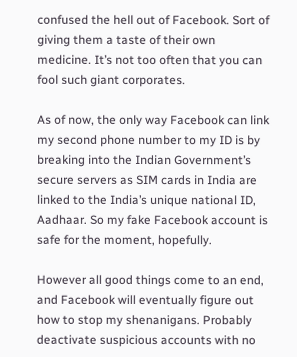confused the hell out of Facebook. Sort of giving them a taste of their own medicine. It’s not too often that you can fool such giant corporates.

As of now, the only way Facebook can link my second phone number to my ID is by breaking into the Indian Government’s secure servers as SIM cards in India are linked to the India’s unique national ID, Aadhaar. So my fake Facebook account is safe for the moment, hopefully.

However all good things come to an end, and Facebook will eventually figure out how to stop my shenanigans. Probably deactivate suspicious accounts with no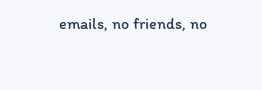emails, no friends, no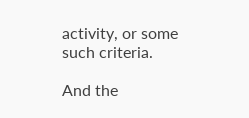activity, or some such criteria.

And the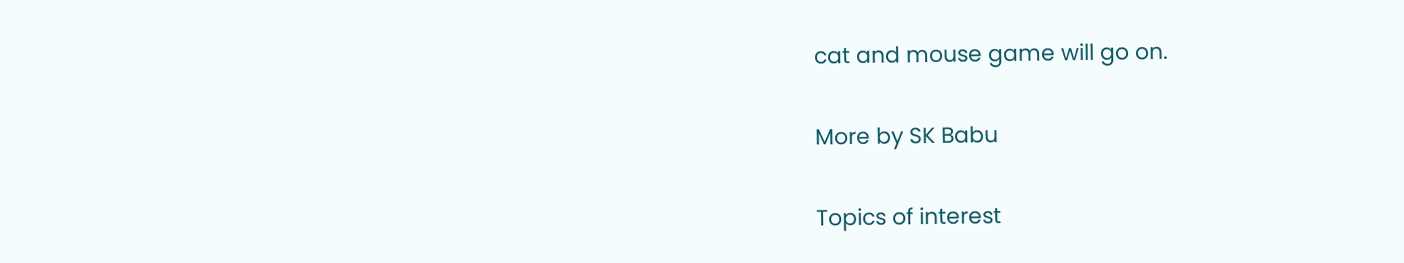cat and mouse game will go on.

More by SK Babu

Topics of interest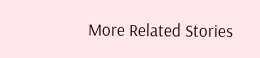More Related Stories